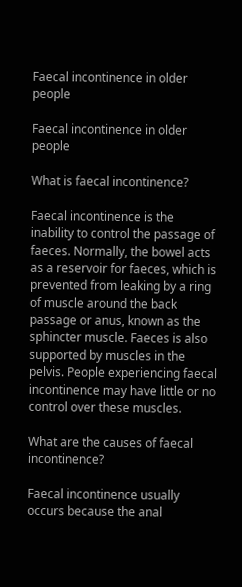Faecal incontinence in older people

Faecal incontinence in older people

What is faecal incontinence?

Faecal incontinence is the inability to control the passage of faeces. Normally, the bowel acts as a reservoir for faeces, which is prevented from leaking by a ring of muscle around the back passage or anus, known as the sphincter muscle. Faeces is also supported by muscles in the pelvis. People experiencing faecal incontinence may have little or no control over these muscles.

What are the causes of faecal incontinence?

Faecal incontinence usually occurs because the anal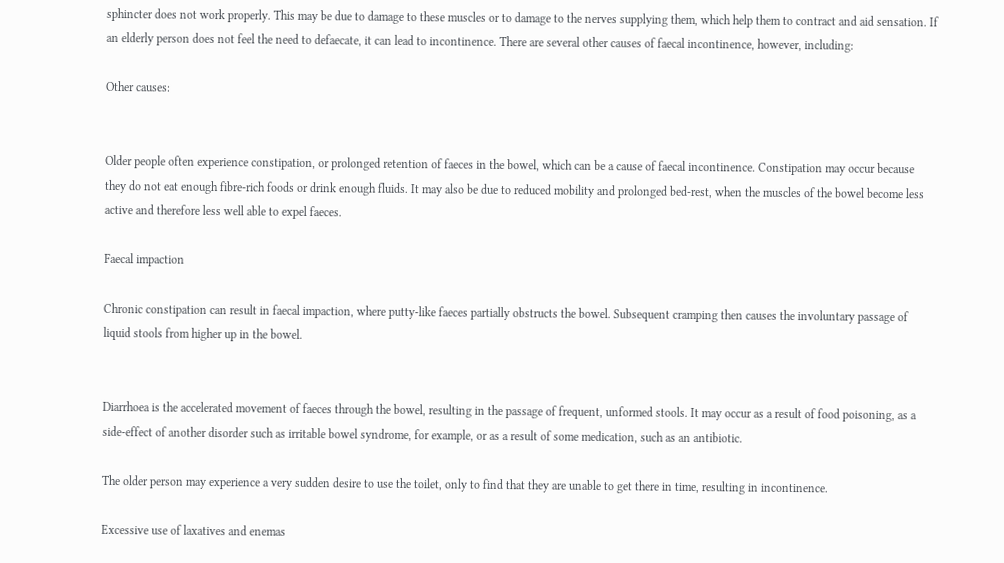sphincter does not work properly. This may be due to damage to these muscles or to damage to the nerves supplying them, which help them to contract and aid sensation. If an elderly person does not feel the need to defaecate, it can lead to incontinence. There are several other causes of faecal incontinence, however, including:

Other causes:


Older people often experience constipation, or prolonged retention of faeces in the bowel, which can be a cause of faecal incontinence. Constipation may occur because they do not eat enough fibre-rich foods or drink enough fluids. It may also be due to reduced mobility and prolonged bed-rest, when the muscles of the bowel become less active and therefore less well able to expel faeces.

Faecal impaction

Chronic constipation can result in faecal impaction, where putty-like faeces partially obstructs the bowel. Subsequent cramping then causes the involuntary passage of liquid stools from higher up in the bowel.


Diarrhoea is the accelerated movement of faeces through the bowel, resulting in the passage of frequent, unformed stools. It may occur as a result of food poisoning, as a side-effect of another disorder such as irritable bowel syndrome, for example, or as a result of some medication, such as an antibiotic.

The older person may experience a very sudden desire to use the toilet, only to find that they are unable to get there in time, resulting in incontinence.

Excessive use of laxatives and enemas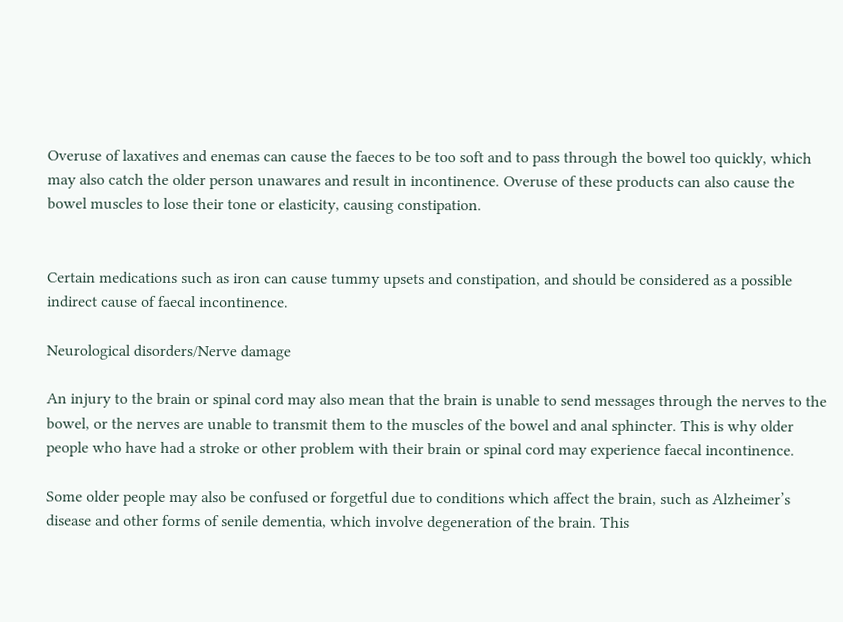Overuse of laxatives and enemas can cause the faeces to be too soft and to pass through the bowel too quickly, which may also catch the older person unawares and result in incontinence. Overuse of these products can also cause the bowel muscles to lose their tone or elasticity, causing constipation.


Certain medications such as iron can cause tummy upsets and constipation, and should be considered as a possible indirect cause of faecal incontinence.

Neurological disorders/Nerve damage

An injury to the brain or spinal cord may also mean that the brain is unable to send messages through the nerves to the bowel, or the nerves are unable to transmit them to the muscles of the bowel and anal sphincter. This is why older people who have had a stroke or other problem with their brain or spinal cord may experience faecal incontinence.

Some older people may also be confused or forgetful due to conditions which affect the brain, such as Alzheimer’s disease and other forms of senile dementia, which involve degeneration of the brain. This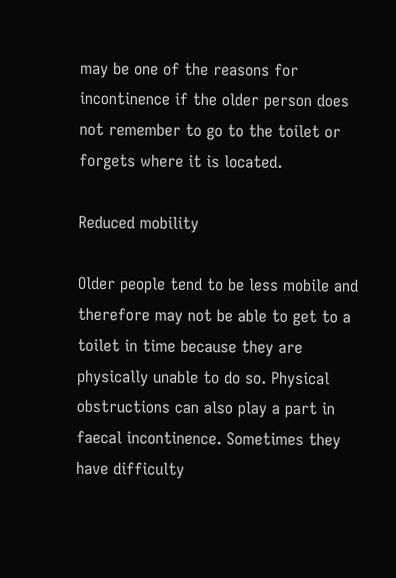may be one of the reasons for incontinence if the older person does not remember to go to the toilet or forgets where it is located.

Reduced mobility

Older people tend to be less mobile and therefore may not be able to get to a toilet in time because they are physically unable to do so. Physical obstructions can also play a part in faecal incontinence. Sometimes they have difficulty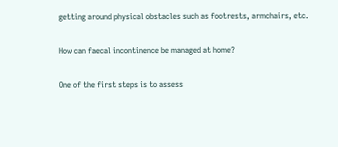getting around physical obstacles such as footrests, armchairs, etc.

How can faecal incontinence be managed at home?

One of the first steps is to assess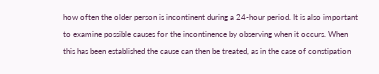how often the older person is incontinent during a 24-hour period. It is also important to examine possible causes for the incontinence by observing when it occurs. When this has been established the cause can then be treated, as in the case of constipation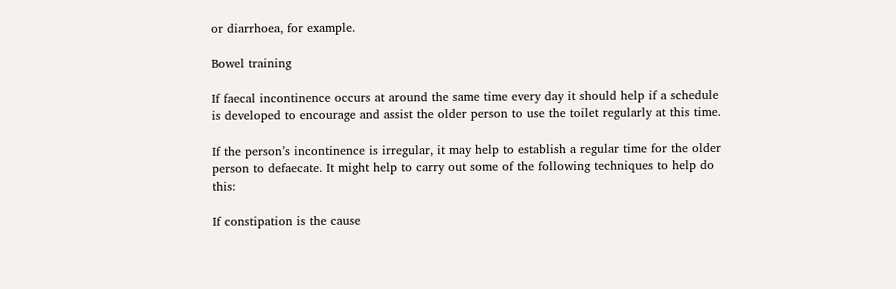or diarrhoea, for example.

Bowel training

If faecal incontinence occurs at around the same time every day it should help if a schedule is developed to encourage and assist the older person to use the toilet regularly at this time.

If the person’s incontinence is irregular, it may help to establish a regular time for the older person to defaecate. It might help to carry out some of the following techniques to help do this:

If constipation is the cause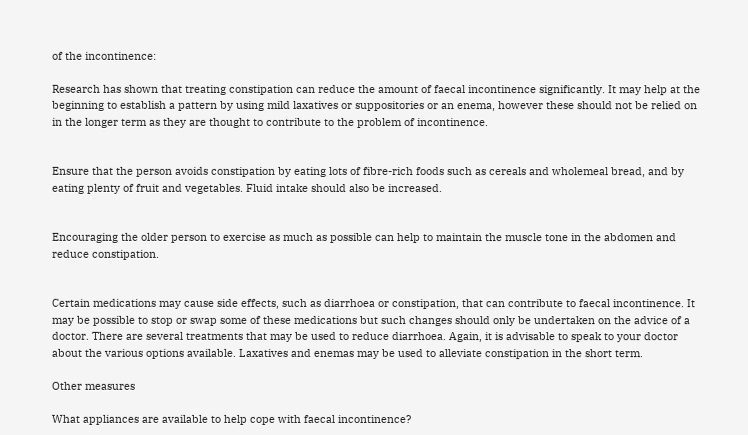of the incontinence:

Research has shown that treating constipation can reduce the amount of faecal incontinence significantly. It may help at the beginning to establish a pattern by using mild laxatives or suppositories or an enema, however these should not be relied on in the longer term as they are thought to contribute to the problem of incontinence.


Ensure that the person avoids constipation by eating lots of fibre-rich foods such as cereals and wholemeal bread, and by eating plenty of fruit and vegetables. Fluid intake should also be increased.


Encouraging the older person to exercise as much as possible can help to maintain the muscle tone in the abdomen and reduce constipation.


Certain medications may cause side effects, such as diarrhoea or constipation, that can contribute to faecal incontinence. It may be possible to stop or swap some of these medications but such changes should only be undertaken on the advice of a doctor. There are several treatments that may be used to reduce diarrhoea. Again, it is advisable to speak to your doctor about the various options available. Laxatives and enemas may be used to alleviate constipation in the short term.

Other measures

What appliances are available to help cope with faecal incontinence?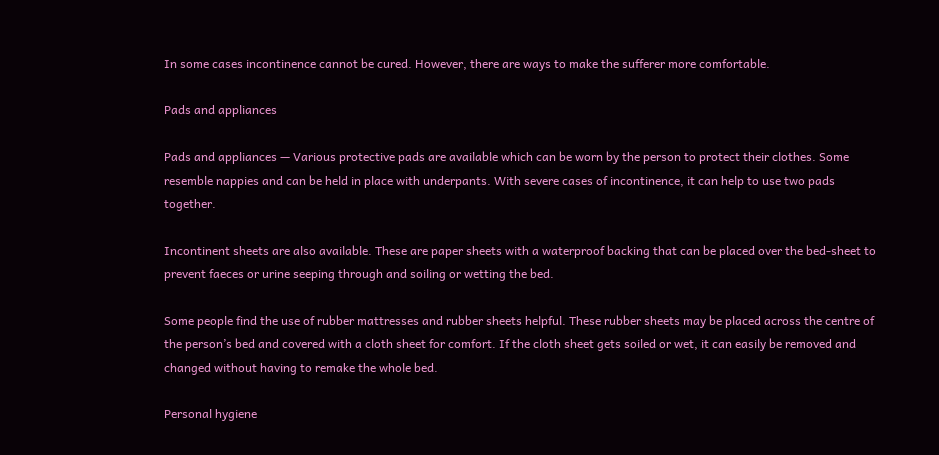In some cases incontinence cannot be cured. However, there are ways to make the sufferer more comfortable.

Pads and appliances

Pads and appliances — Various protective pads are available which can be worn by the person to protect their clothes. Some resemble nappies and can be held in place with underpants. With severe cases of incontinence, it can help to use two pads together.

Incontinent sheets are also available. These are paper sheets with a waterproof backing that can be placed over the bed-sheet to prevent faeces or urine seeping through and soiling or wetting the bed.

Some people find the use of rubber mattresses and rubber sheets helpful. These rubber sheets may be placed across the centre of the person’s bed and covered with a cloth sheet for comfort. If the cloth sheet gets soiled or wet, it can easily be removed and changed without having to remake the whole bed.

Personal hygiene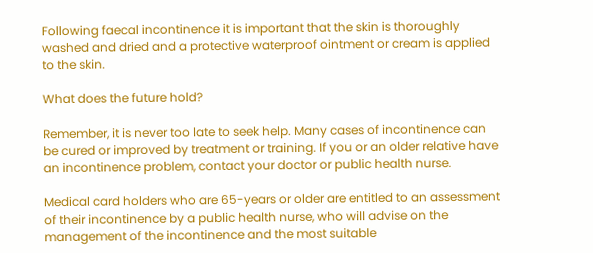Following faecal incontinence it is important that the skin is thoroughly washed and dried and a protective waterproof ointment or cream is applied to the skin.

What does the future hold?

Remember, it is never too late to seek help. Many cases of incontinence can be cured or improved by treatment or training. If you or an older relative have an incontinence problem, contact your doctor or public health nurse.

Medical card holders who are 65-years or older are entitled to an assessment of their incontinence by a public health nurse, who will advise on the management of the incontinence and the most suitable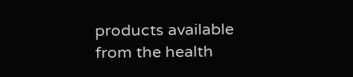products available from the health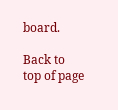board.

Back to top of page